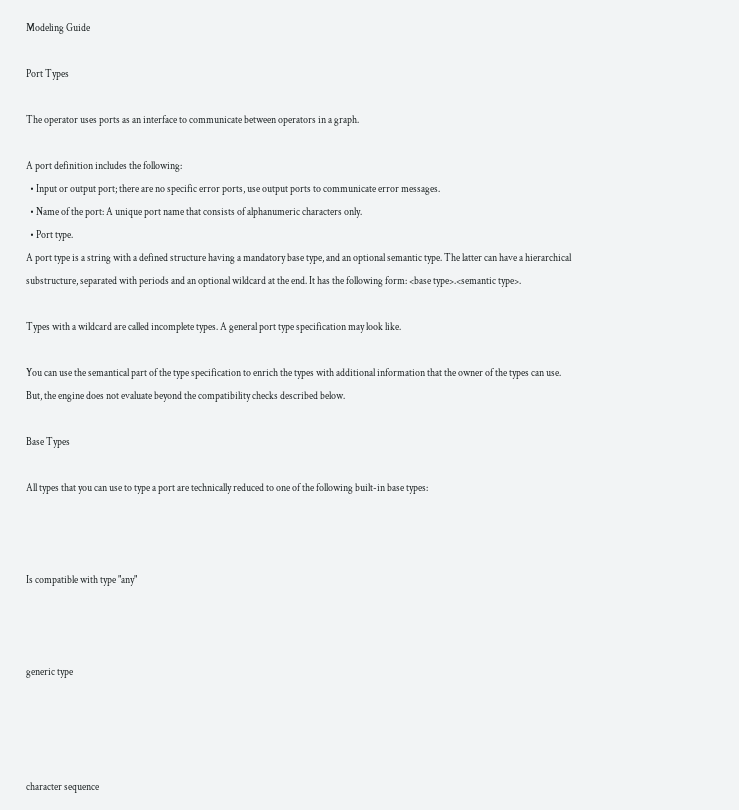Modeling Guide

Port Types

The operator uses ports as an interface to communicate between operators in a graph.

A port definition includes the following:
  • Input or output port; there are no specific error ports, use output ports to communicate error messages.
  • Name of the port: A unique port name that consists of alphanumeric characters only.
  • Port type.
A port type is a string with a defined structure having a mandatory base type, and an optional semantic type. The latter can have a hierarchical substructure, separated with periods and an optional wildcard at the end. It has the following form: <base type>.<semantic type>.

Types with a wildcard are called incomplete types. A general port type specification may look like.

You can use the semantical part of the type specification to enrich the types with additional information that the owner of the types can use. But, the engine does not evaluate beyond the compatibility checks described below.

Base Types

All types that you can use to type a port are technically reduced to one of the following built-in base types:



Is compatible with type "any"



generic type




character sequence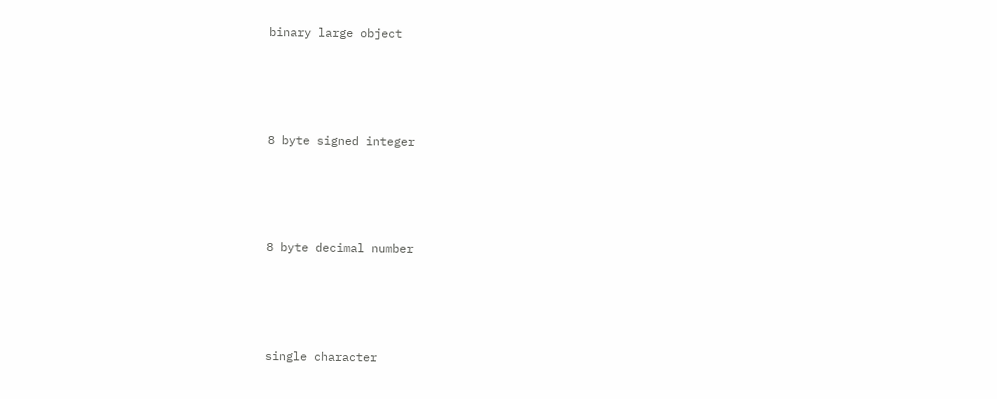binary large object




8 byte signed integer




8 byte decimal number




single character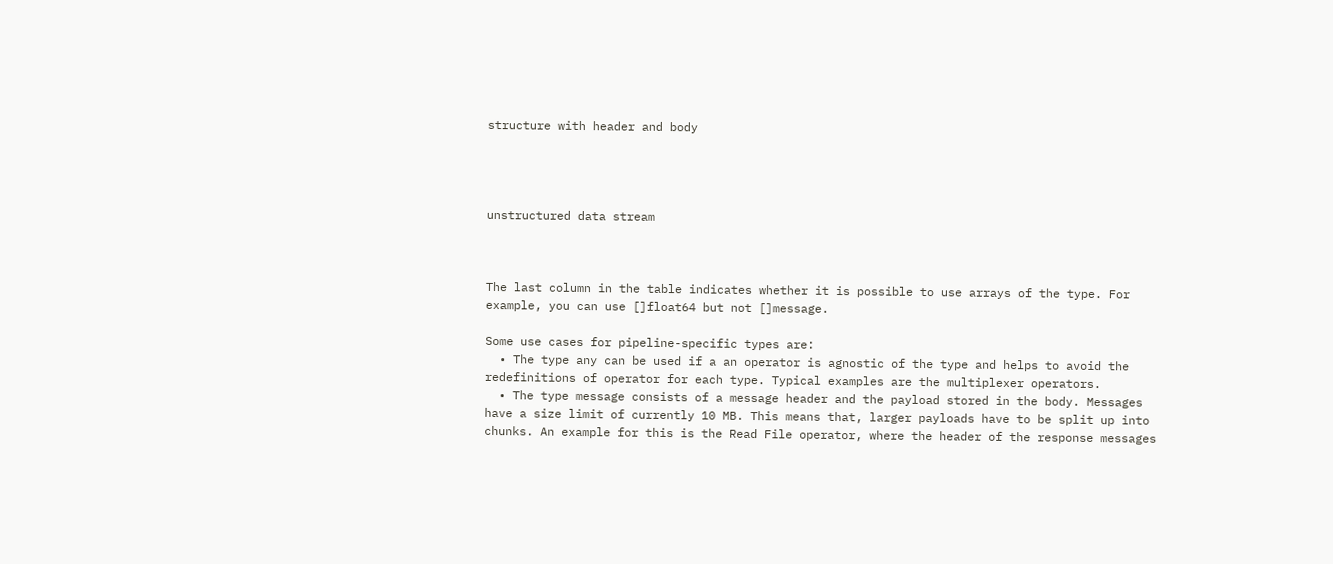structure with header and body




unstructured data stream



The last column in the table indicates whether it is possible to use arrays of the type. For example, you can use []float64 but not []message.

Some use cases for pipeline-specific types are:
  • The type any can be used if a an operator is agnostic of the type and helps to avoid the redefinitions of operator for each type. Typical examples are the multiplexer operators.
  • The type message consists of a message header and the payload stored in the body. Messages have a size limit of currently 10 MB. This means that, larger payloads have to be split up into chunks. An example for this is the Read File operator, where the header of the response messages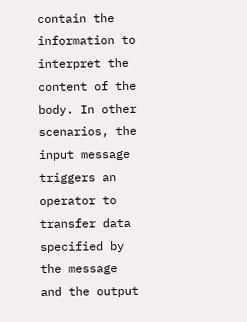contain the information to interpret the content of the body. In other scenarios, the input message triggers an operator to transfer data specified by the message and the output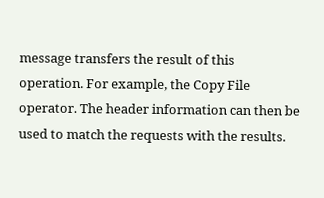message transfers the result of this operation. For example, the Copy File operator. The header information can then be used to match the requests with the results.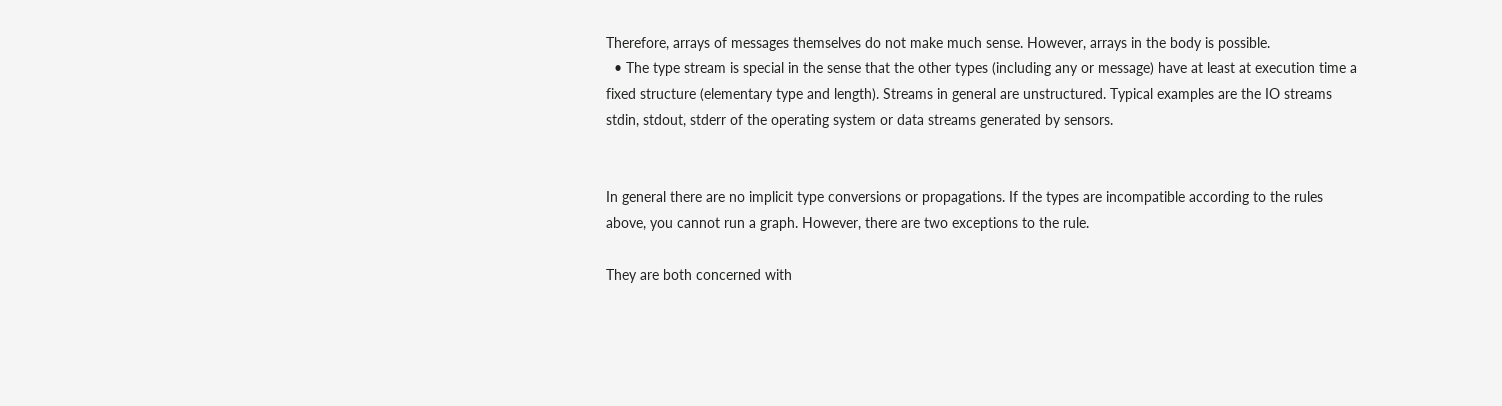Therefore, arrays of messages themselves do not make much sense. However, arrays in the body is possible.
  • The type stream is special in the sense that the other types (including any or message) have at least at execution time a fixed structure (elementary type and length). Streams in general are unstructured. Typical examples are the IO streams stdin, stdout, stderr of the operating system or data streams generated by sensors.


In general there are no implicit type conversions or propagations. If the types are incompatible according to the rules above, you cannot run a graph. However, there are two exceptions to the rule.

They are both concerned with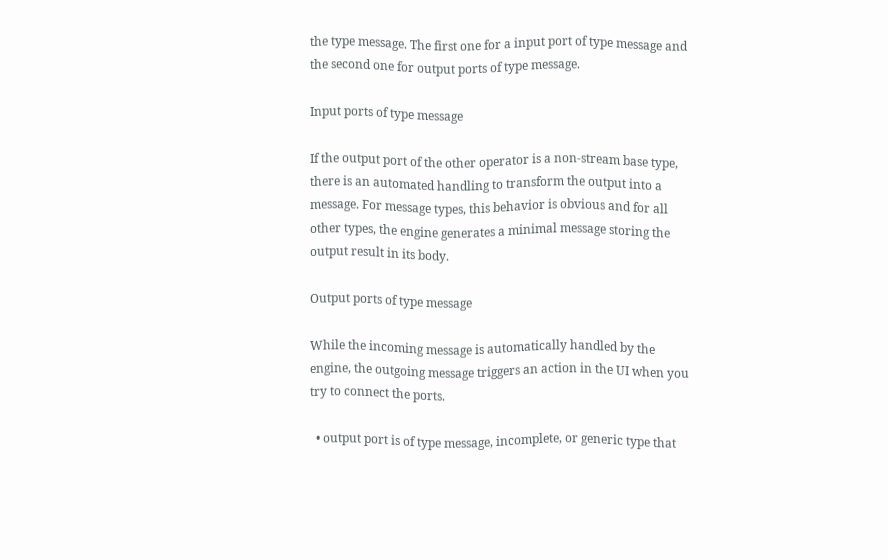the type message. The first one for a input port of type message and the second one for output ports of type message.

Input ports of type message

If the output port of the other operator is a non-stream base type, there is an automated handling to transform the output into a message. For message types, this behavior is obvious and for all other types, the engine generates a minimal message storing the output result in its body.

Output ports of type message

While the incoming message is automatically handled by the engine, the outgoing message triggers an action in the UI when you try to connect the ports.

  • output port is of type message, incomplete, or generic type that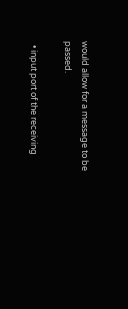would allow for a message to be passed.

  • input port of the receiving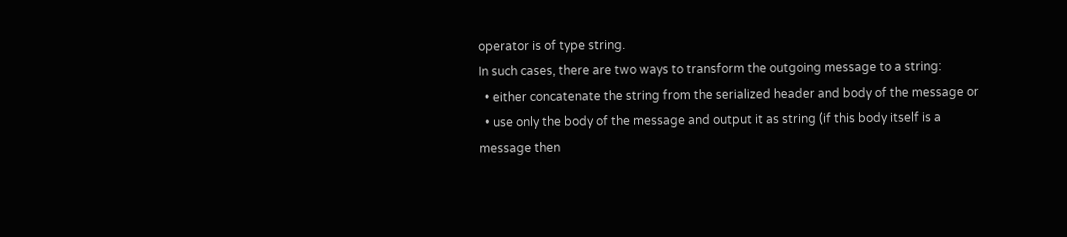operator is of type string.
In such cases, there are two ways to transform the outgoing message to a string:
  • either concatenate the string from the serialized header and body of the message or
  • use only the body of the message and output it as string (if this body itself is a message then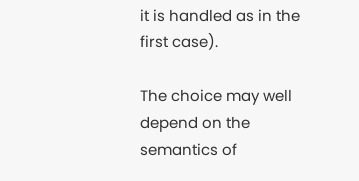it is handled as in the first case).

The choice may well depend on the semantics of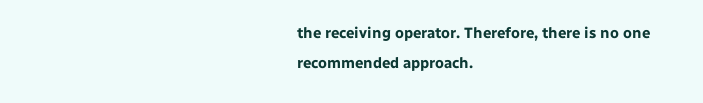the receiving operator. Therefore, there is no one recommended approach.